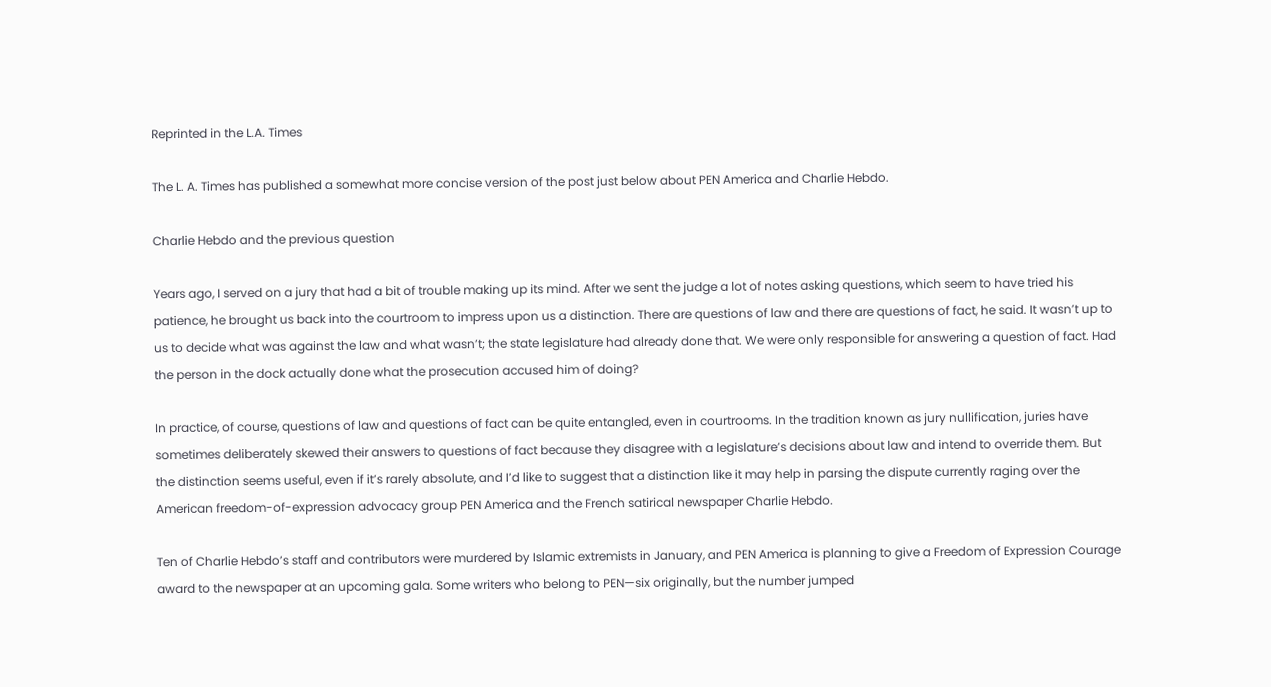Reprinted in the L.A. Times

The L. A. Times has published a somewhat more concise version of the post just below about PEN America and Charlie Hebdo.

Charlie Hebdo and the previous question

Years ago, I served on a jury that had a bit of trouble making up its mind. After we sent the judge a lot of notes asking questions, which seem to have tried his patience, he brought us back into the courtroom to impress upon us a distinction. There are questions of law and there are questions of fact, he said. It wasn’t up to us to decide what was against the law and what wasn’t; the state legislature had already done that. We were only responsible for answering a question of fact. Had the person in the dock actually done what the prosecution accused him of doing?

In practice, of course, questions of law and questions of fact can be quite entangled, even in courtrooms. In the tradition known as jury nullification, juries have sometimes deliberately skewed their answers to questions of fact because they disagree with a legislature’s decisions about law and intend to override them. But the distinction seems useful, even if it’s rarely absolute, and I’d like to suggest that a distinction like it may help in parsing the dispute currently raging over the American freedom-of-expression advocacy group PEN America and the French satirical newspaper Charlie Hebdo.

Ten of Charlie Hebdo’s staff and contributors were murdered by Islamic extremists in January, and PEN America is planning to give a Freedom of Expression Courage award to the newspaper at an upcoming gala. Some writers who belong to PEN—six originally, but the number jumped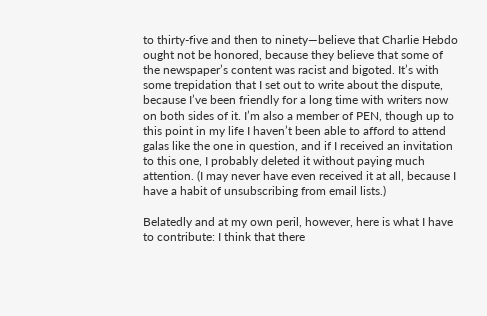to thirty-five and then to ninety—believe that Charlie Hebdo ought not be honored, because they believe that some of the newspaper’s content was racist and bigoted. It’s with some trepidation that I set out to write about the dispute, because I’ve been friendly for a long time with writers now on both sides of it. I’m also a member of PEN, though up to this point in my life I haven’t been able to afford to attend galas like the one in question, and if I received an invitation to this one, I probably deleted it without paying much attention. (I may never have even received it at all, because I have a habit of unsubscribing from email lists.)

Belatedly and at my own peril, however, here is what I have to contribute: I think that there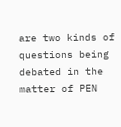are two kinds of questions being debated in the matter of PEN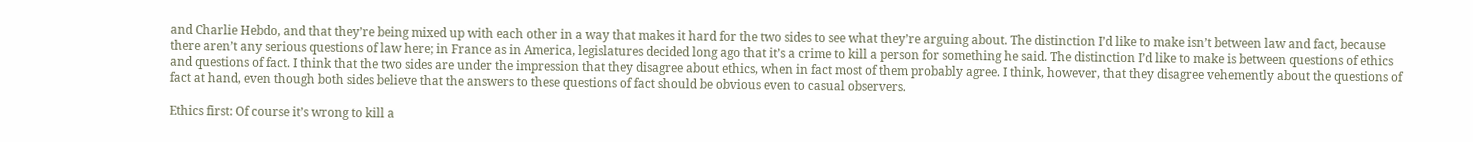and Charlie Hebdo, and that they’re being mixed up with each other in a way that makes it hard for the two sides to see what they’re arguing about. The distinction I’d like to make isn’t between law and fact, because there aren’t any serious questions of law here; in France as in America, legislatures decided long ago that it’s a crime to kill a person for something he said. The distinction I’d like to make is between questions of ethics and questions of fact. I think that the two sides are under the impression that they disagree about ethics, when in fact most of them probably agree. I think, however, that they disagree vehemently about the questions of fact at hand, even though both sides believe that the answers to these questions of fact should be obvious even to casual observers.

Ethics first: Of course it’s wrong to kill a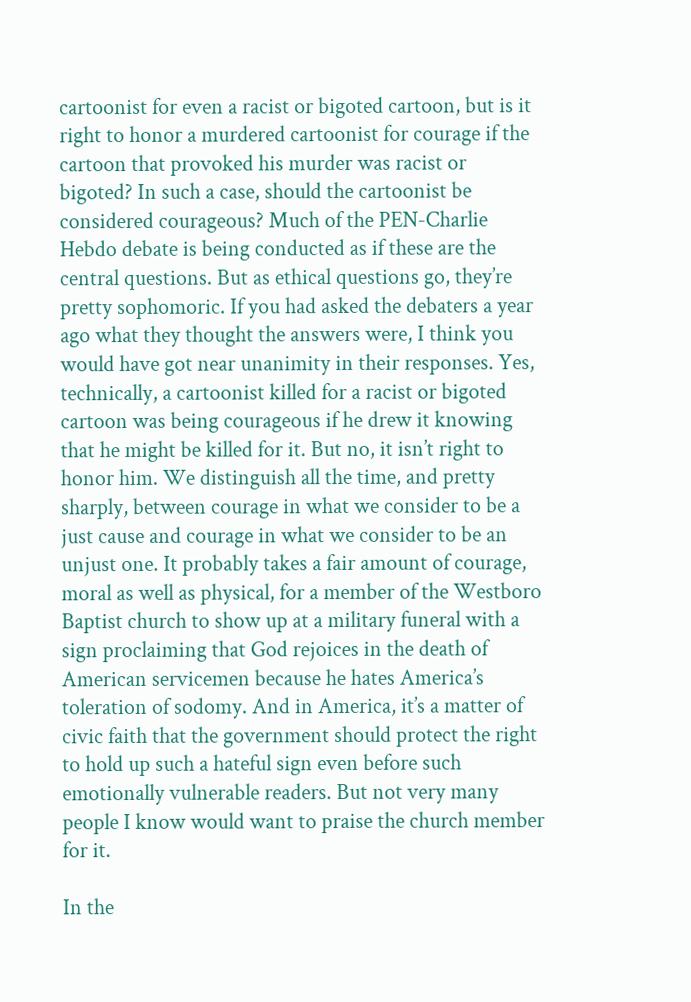cartoonist for even a racist or bigoted cartoon, but is it right to honor a murdered cartoonist for courage if the cartoon that provoked his murder was racist or bigoted? In such a case, should the cartoonist be considered courageous? Much of the PEN-Charlie Hebdo debate is being conducted as if these are the central questions. But as ethical questions go, they’re pretty sophomoric. If you had asked the debaters a year ago what they thought the answers were, I think you would have got near unanimity in their responses. Yes, technically, a cartoonist killed for a racist or bigoted cartoon was being courageous if he drew it knowing that he might be killed for it. But no, it isn’t right to honor him. We distinguish all the time, and pretty sharply, between courage in what we consider to be a just cause and courage in what we consider to be an unjust one. It probably takes a fair amount of courage, moral as well as physical, for a member of the Westboro Baptist church to show up at a military funeral with a sign proclaiming that God rejoices in the death of American servicemen because he hates America’s toleration of sodomy. And in America, it’s a matter of civic faith that the government should protect the right to hold up such a hateful sign even before such emotionally vulnerable readers. But not very many people I know would want to praise the church member for it.

In the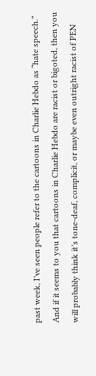past week, I’ve seen people refer to the cartoons in Charlie Hebdo as “hate speech.” And if it seems to you that cartoons in Charlie Hebdo are racist or bigoted, then you will probably think it’s tone-deaf, complicit, or maybe even outright racist of PEN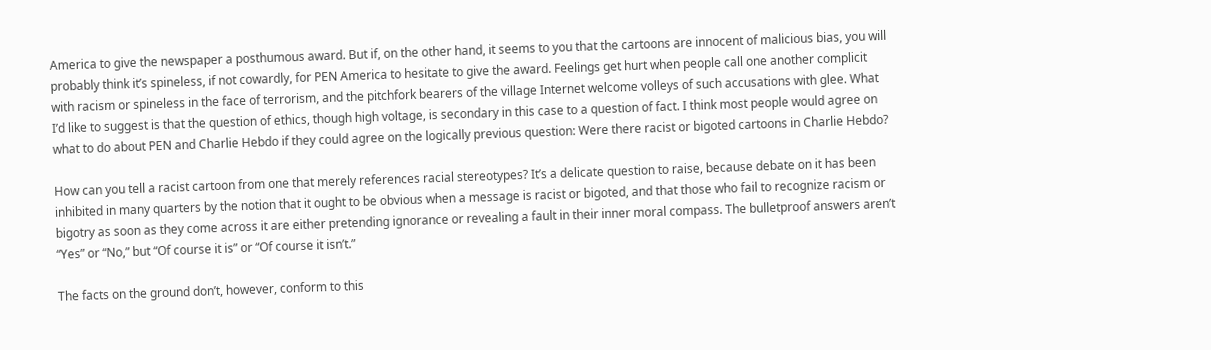America to give the newspaper a posthumous award. But if, on the other hand, it seems to you that the cartoons are innocent of malicious bias, you will probably think it’s spineless, if not cowardly, for PEN America to hesitate to give the award. Feelings get hurt when people call one another complicit with racism or spineless in the face of terrorism, and the pitchfork bearers of the village Internet welcome volleys of such accusations with glee. What I’d like to suggest is that the question of ethics, though high voltage, is secondary in this case to a question of fact. I think most people would agree on what to do about PEN and Charlie Hebdo if they could agree on the logically previous question: Were there racist or bigoted cartoons in Charlie Hebdo?

How can you tell a racist cartoon from one that merely references racial stereotypes? It’s a delicate question to raise, because debate on it has been inhibited in many quarters by the notion that it ought to be obvious when a message is racist or bigoted, and that those who fail to recognize racism or bigotry as soon as they come across it are either pretending ignorance or revealing a fault in their inner moral compass. The bulletproof answers aren’t “Yes” or “No,” but “Of course it is” or “Of course it isn’t.”

The facts on the ground don’t, however, conform to this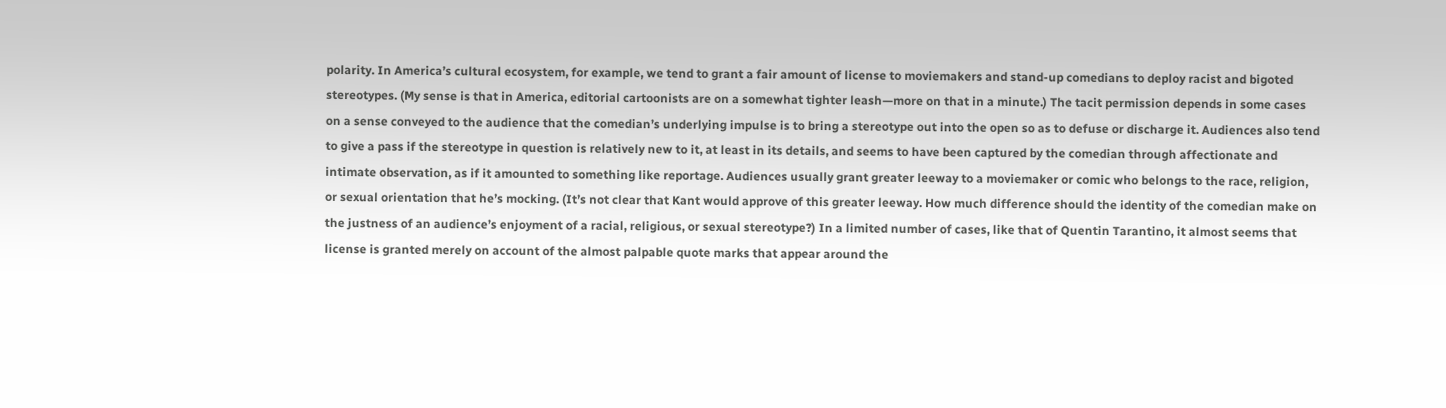polarity. In America’s cultural ecosystem, for example, we tend to grant a fair amount of license to moviemakers and stand-up comedians to deploy racist and bigoted stereotypes. (My sense is that in America, editorial cartoonists are on a somewhat tighter leash—more on that in a minute.) The tacit permission depends in some cases on a sense conveyed to the audience that the comedian’s underlying impulse is to bring a stereotype out into the open so as to defuse or discharge it. Audiences also tend to give a pass if the stereotype in question is relatively new to it, at least in its details, and seems to have been captured by the comedian through affectionate and intimate observation, as if it amounted to something like reportage. Audiences usually grant greater leeway to a moviemaker or comic who belongs to the race, religion, or sexual orientation that he’s mocking. (It’s not clear that Kant would approve of this greater leeway. How much difference should the identity of the comedian make on the justness of an audience’s enjoyment of a racial, religious, or sexual stereotype?) In a limited number of cases, like that of Quentin Tarantino, it almost seems that license is granted merely on account of the almost palpable quote marks that appear around the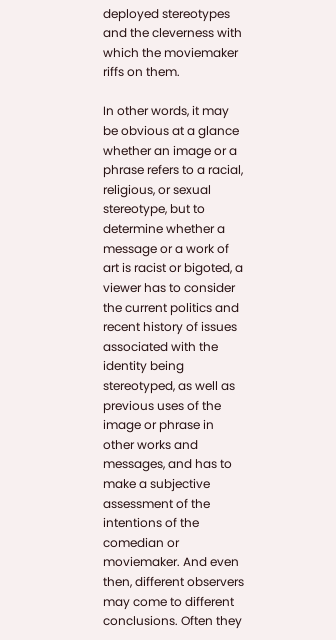deployed stereotypes and the cleverness with which the moviemaker riffs on them.

In other words, it may be obvious at a glance whether an image or a phrase refers to a racial, religious, or sexual stereotype, but to determine whether a message or a work of art is racist or bigoted, a viewer has to consider the current politics and recent history of issues associated with the identity being stereotyped, as well as previous uses of the image or phrase in other works and messages, and has to make a subjective assessment of the intentions of the comedian or moviemaker. And even then, different observers may come to different conclusions. Often they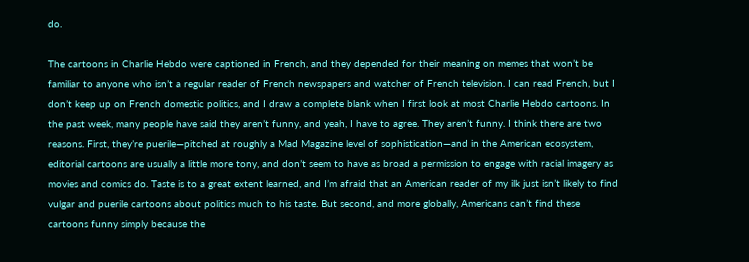do.

The cartoons in Charlie Hebdo were captioned in French, and they depended for their meaning on memes that won’t be familiar to anyone who isn’t a regular reader of French newspapers and watcher of French television. I can read French, but I don’t keep up on French domestic politics, and I draw a complete blank when I first look at most Charlie Hebdo cartoons. In the past week, many people have said they aren’t funny, and yeah, I have to agree. They aren’t funny. I think there are two reasons. First, they’re puerile—pitched at roughly a Mad Magazine level of sophistication—and in the American ecosystem, editorial cartoons are usually a little more tony, and don’t seem to have as broad a permission to engage with racial imagery as movies and comics do. Taste is to a great extent learned, and I’m afraid that an American reader of my ilk just isn’t likely to find vulgar and puerile cartoons about politics much to his taste. But second, and more globally, Americans can’t find these cartoons funny simply because the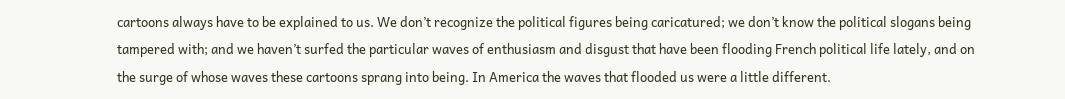cartoons always have to be explained to us. We don’t recognize the political figures being caricatured; we don’t know the political slogans being tampered with; and we haven’t surfed the particular waves of enthusiasm and disgust that have been flooding French political life lately, and on the surge of whose waves these cartoons sprang into being. In America the waves that flooded us were a little different.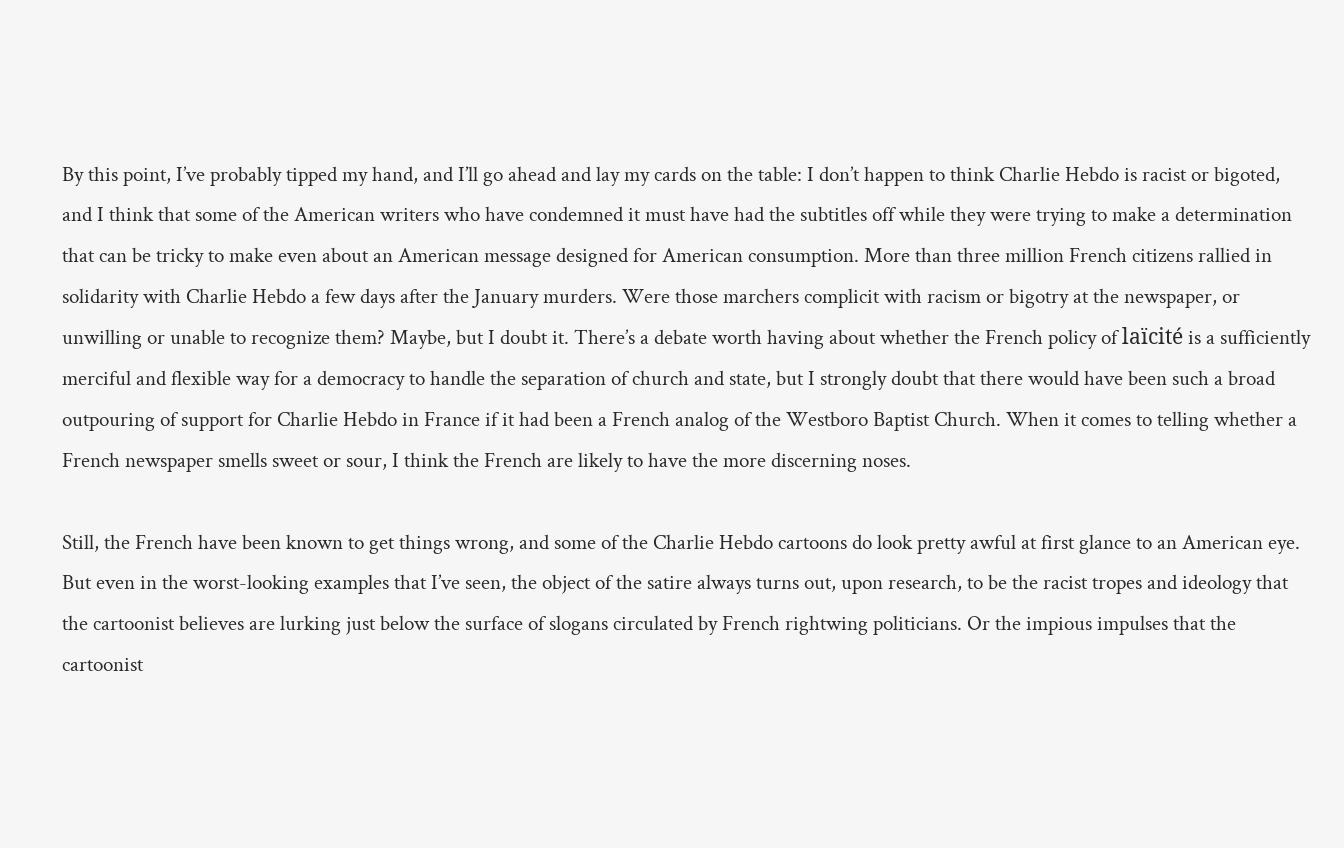By this point, I’ve probably tipped my hand, and I’ll go ahead and lay my cards on the table: I don’t happen to think Charlie Hebdo is racist or bigoted, and I think that some of the American writers who have condemned it must have had the subtitles off while they were trying to make a determination that can be tricky to make even about an American message designed for American consumption. More than three million French citizens rallied in solidarity with Charlie Hebdo a few days after the January murders. Were those marchers complicit with racism or bigotry at the newspaper, or unwilling or unable to recognize them? Maybe, but I doubt it. There’s a debate worth having about whether the French policy of laïcité is a sufficiently merciful and flexible way for a democracy to handle the separation of church and state, but I strongly doubt that there would have been such a broad outpouring of support for Charlie Hebdo in France if it had been a French analog of the Westboro Baptist Church. When it comes to telling whether a French newspaper smells sweet or sour, I think the French are likely to have the more discerning noses.

Still, the French have been known to get things wrong, and some of the Charlie Hebdo cartoons do look pretty awful at first glance to an American eye. But even in the worst-looking examples that I’ve seen, the object of the satire always turns out, upon research, to be the racist tropes and ideology that the cartoonist believes are lurking just below the surface of slogans circulated by French rightwing politicians. Or the impious impulses that the cartoonist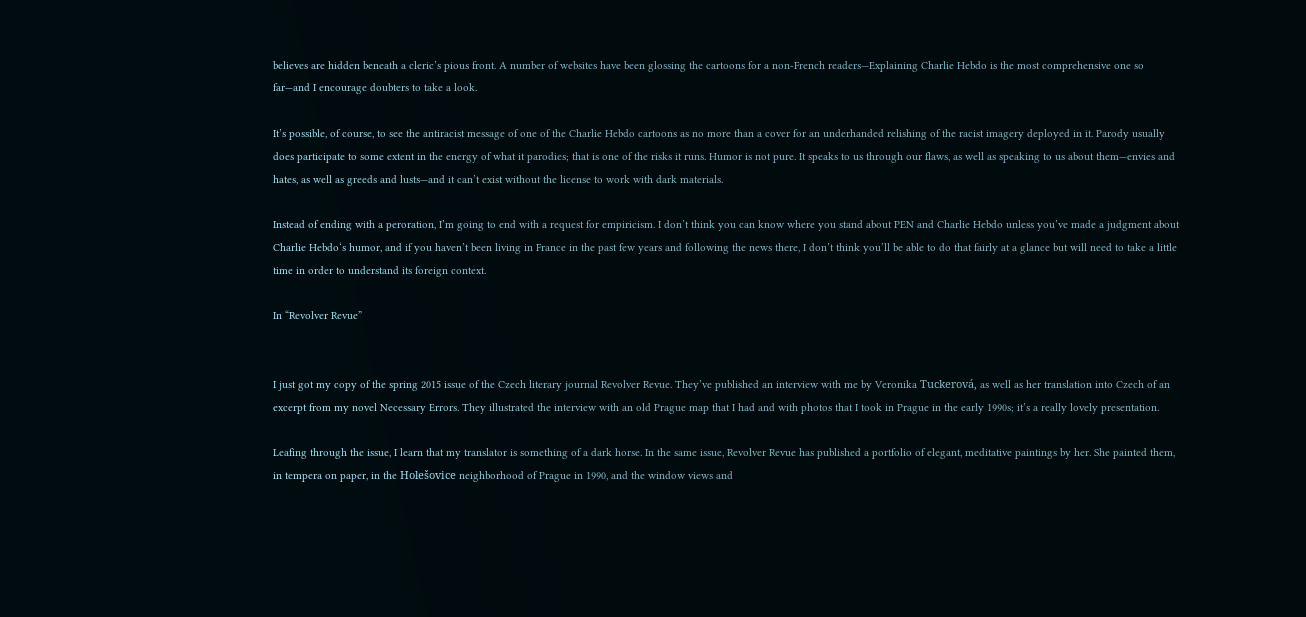believes are hidden beneath a cleric’s pious front. A number of websites have been glossing the cartoons for a non-French readers—Explaining Charlie Hebdo is the most comprehensive one so far—and I encourage doubters to take a look.

It’s possible, of course, to see the antiracist message of one of the Charlie Hebdo cartoons as no more than a cover for an underhanded relishing of the racist imagery deployed in it. Parody usually does participate to some extent in the energy of what it parodies; that is one of the risks it runs. Humor is not pure. It speaks to us through our flaws, as well as speaking to us about them—envies and hates, as well as greeds and lusts—and it can’t exist without the license to work with dark materials.

Instead of ending with a peroration, I’m going to end with a request for empiricism. I don’t think you can know where you stand about PEN and Charlie Hebdo unless you’ve made a judgment about Charlie Hebdo‘s humor, and if you haven’t been living in France in the past few years and following the news there, I don’t think you’ll be able to do that fairly at a glance but will need to take a little time in order to understand its foreign context.

In “Revolver Revue”


I just got my copy of the spring 2015 issue of the Czech literary journal Revolver Revue. They’ve published an interview with me by Veronika Tuckerová, as well as her translation into Czech of an excerpt from my novel Necessary Errors. They illustrated the interview with an old Prague map that I had and with photos that I took in Prague in the early 1990s; it’s a really lovely presentation.

Leafing through the issue, I learn that my translator is something of a dark horse. In the same issue, Revolver Revue has published a portfolio of elegant, meditative paintings by her. She painted them, in tempera on paper, in the Holešovice neighborhood of Prague in 1990, and the window views and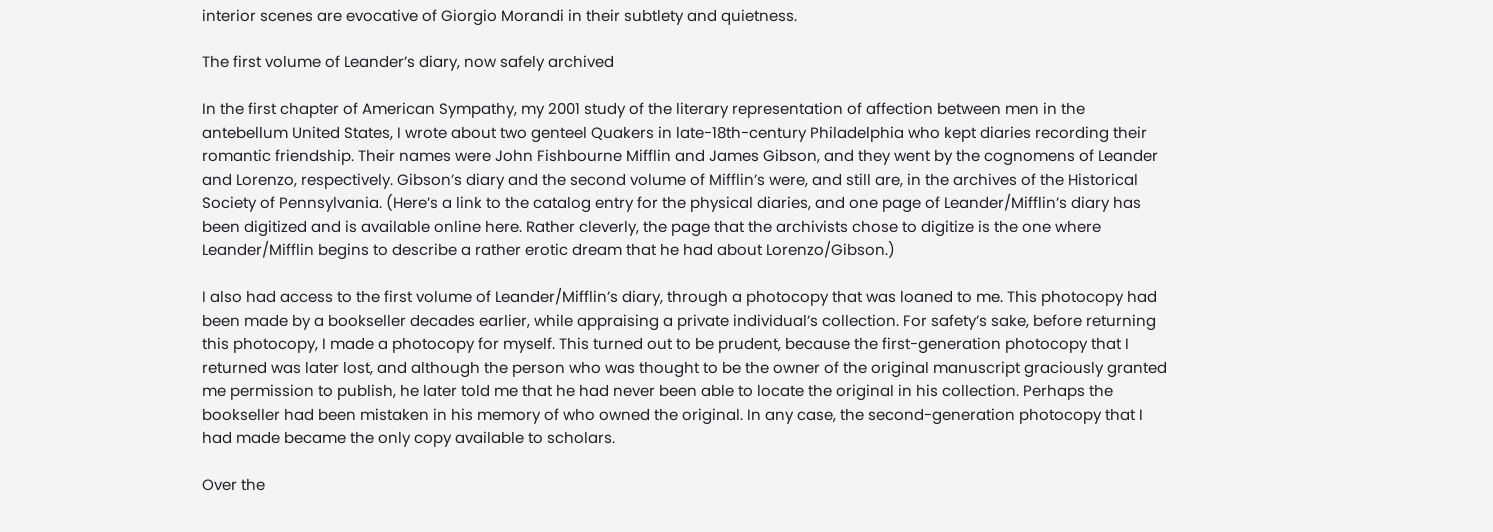interior scenes are evocative of Giorgio Morandi in their subtlety and quietness.

The first volume of Leander’s diary, now safely archived

In the first chapter of American Sympathy, my 2001 study of the literary representation of affection between men in the antebellum United States, I wrote about two genteel Quakers in late-18th-century Philadelphia who kept diaries recording their romantic friendship. Their names were John Fishbourne Mifflin and James Gibson, and they went by the cognomens of Leander and Lorenzo, respectively. Gibson’s diary and the second volume of Mifflin’s were, and still are, in the archives of the Historical Society of Pennsylvania. (Here’s a link to the catalog entry for the physical diaries, and one page of Leander/Mifflin’s diary has been digitized and is available online here. Rather cleverly, the page that the archivists chose to digitize is the one where Leander/Mifflin begins to describe a rather erotic dream that he had about Lorenzo/Gibson.)

I also had access to the first volume of Leander/Mifflin’s diary, through a photocopy that was loaned to me. This photocopy had been made by a bookseller decades earlier, while appraising a private individual’s collection. For safety’s sake, before returning this photocopy, I made a photocopy for myself. This turned out to be prudent, because the first-generation photocopy that I returned was later lost, and although the person who was thought to be the owner of the original manuscript graciously granted me permission to publish, he later told me that he had never been able to locate the original in his collection. Perhaps the bookseller had been mistaken in his memory of who owned the original. In any case, the second-generation photocopy that I had made became the only copy available to scholars.

Over the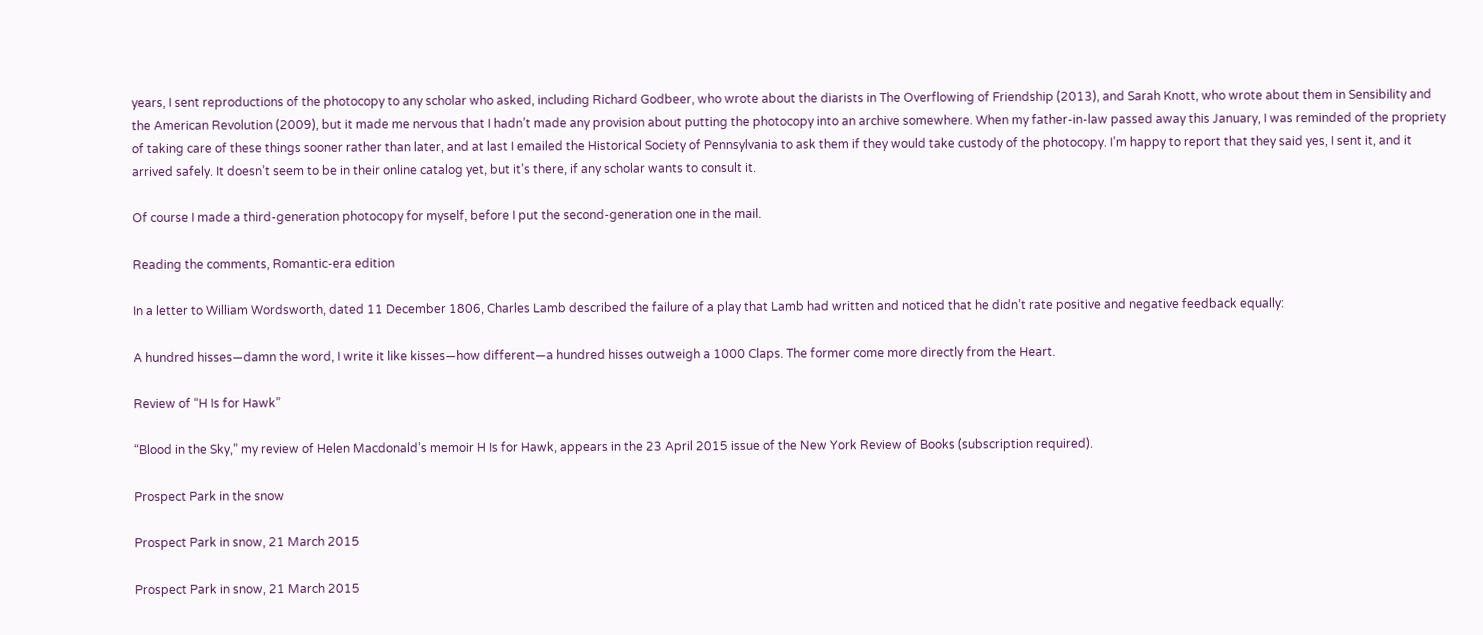years, I sent reproductions of the photocopy to any scholar who asked, including Richard Godbeer, who wrote about the diarists in The Overflowing of Friendship (2013), and Sarah Knott, who wrote about them in Sensibility and the American Revolution (2009), but it made me nervous that I hadn’t made any provision about putting the photocopy into an archive somewhere. When my father-in-law passed away this January, I was reminded of the propriety of taking care of these things sooner rather than later, and at last I emailed the Historical Society of Pennsylvania to ask them if they would take custody of the photocopy. I’m happy to report that they said yes, I sent it, and it arrived safely. It doesn’t seem to be in their online catalog yet, but it’s there, if any scholar wants to consult it.

Of course I made a third-generation photocopy for myself, before I put the second-generation one in the mail.

Reading the comments, Romantic-era edition

In a letter to William Wordsworth, dated 11 December 1806, Charles Lamb described the failure of a play that Lamb had written and noticed that he didn’t rate positive and negative feedback equally:

A hundred hisses—damn the word, I write it like kisses—how different—a hundred hisses outweigh a 1000 Claps. The former come more directly from the Heart.

Review of “H Is for Hawk”

“Blood in the Sky,” my review of Helen Macdonald’s memoir H Is for Hawk, appears in the 23 April 2015 issue of the New York Review of Books (subscription required).

Prospect Park in the snow

Prospect Park in snow, 21 March 2015

Prospect Park in snow, 21 March 2015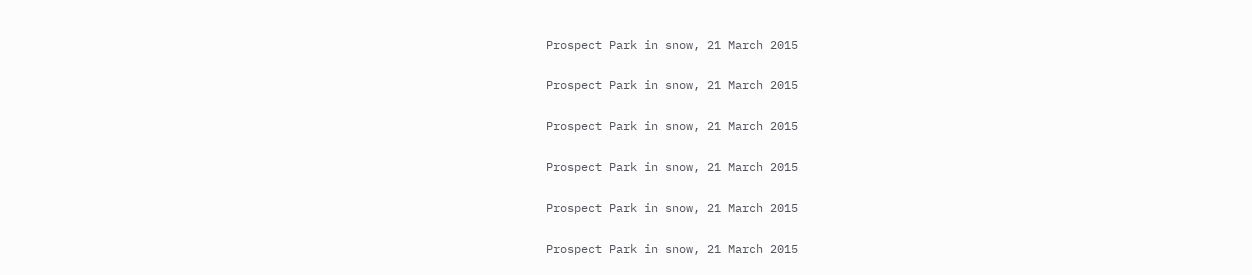Prospect Park in snow, 21 March 2015

Prospect Park in snow, 21 March 2015

Prospect Park in snow, 21 March 2015

Prospect Park in snow, 21 March 2015

Prospect Park in snow, 21 March 2015

Prospect Park in snow, 21 March 2015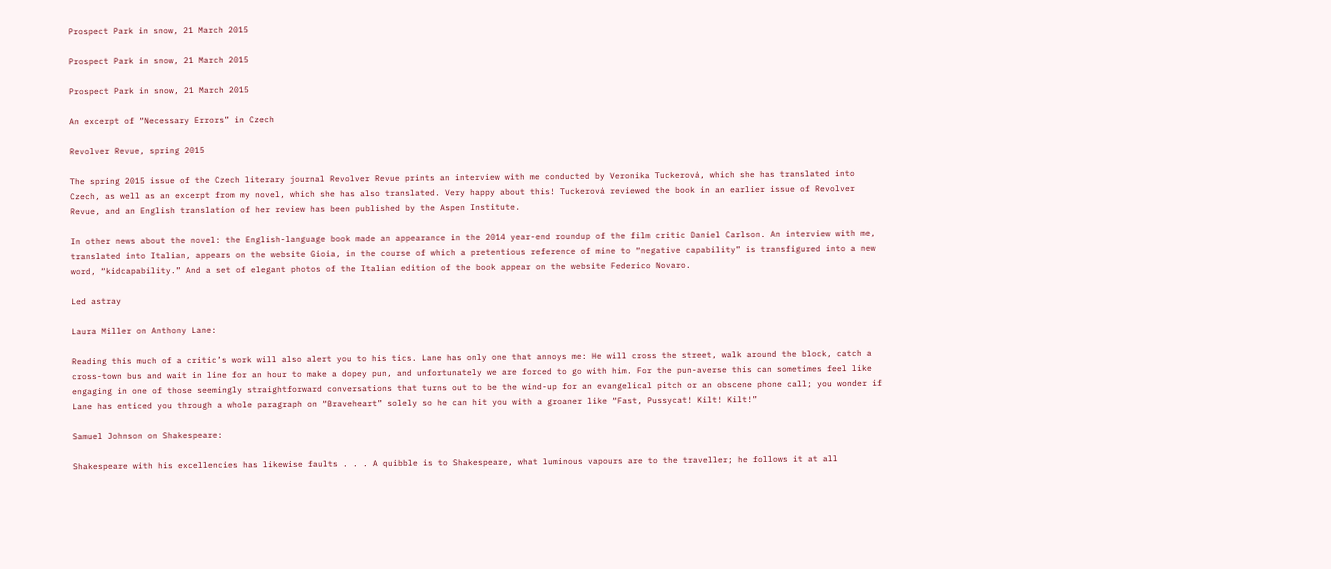Prospect Park in snow, 21 March 2015

Prospect Park in snow, 21 March 2015

Prospect Park in snow, 21 March 2015

An excerpt of “Necessary Errors” in Czech

Revolver Revue, spring 2015

The spring 2015 issue of the Czech literary journal Revolver Revue prints an interview with me conducted by Veronika Tuckerová, which she has translated into Czech, as well as an excerpt from my novel, which she has also translated. Very happy about this! Tuckerová reviewed the book in an earlier issue of Revolver Revue, and an English translation of her review has been published by the Aspen Institute.

In other news about the novel: the English-language book made an appearance in the 2014 year-end roundup of the film critic Daniel Carlson. An interview with me, translated into Italian, appears on the website Gioia, in the course of which a pretentious reference of mine to “negative capability” is transfigured into a new word, “kidcapability.” And a set of elegant photos of the Italian edition of the book appear on the website Federico Novaro.

Led astray

Laura Miller on Anthony Lane:

Reading this much of a critic’s work will also alert you to his tics. Lane has only one that annoys me: He will cross the street, walk around the block, catch a cross-town bus and wait in line for an hour to make a dopey pun, and unfortunately we are forced to go with him. For the pun-averse this can sometimes feel like engaging in one of those seemingly straightforward conversations that turns out to be the wind-up for an evangelical pitch or an obscene phone call; you wonder if Lane has enticed you through a whole paragraph on “Braveheart” solely so he can hit you with a groaner like “Fast, Pussycat! Kilt! Kilt!”

Samuel Johnson on Shakespeare:

Shakespeare with his excellencies has likewise faults . . . A quibble is to Shakespeare, what luminous vapours are to the traveller; he follows it at all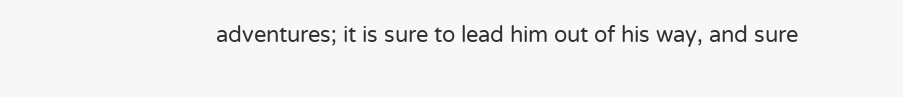adventures; it is sure to lead him out of his way, and sure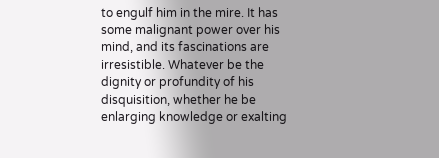to engulf him in the mire. It has some malignant power over his mind, and its fascinations are irresistible. Whatever be the dignity or profundity of his disquisition, whether he be enlarging knowledge or exalting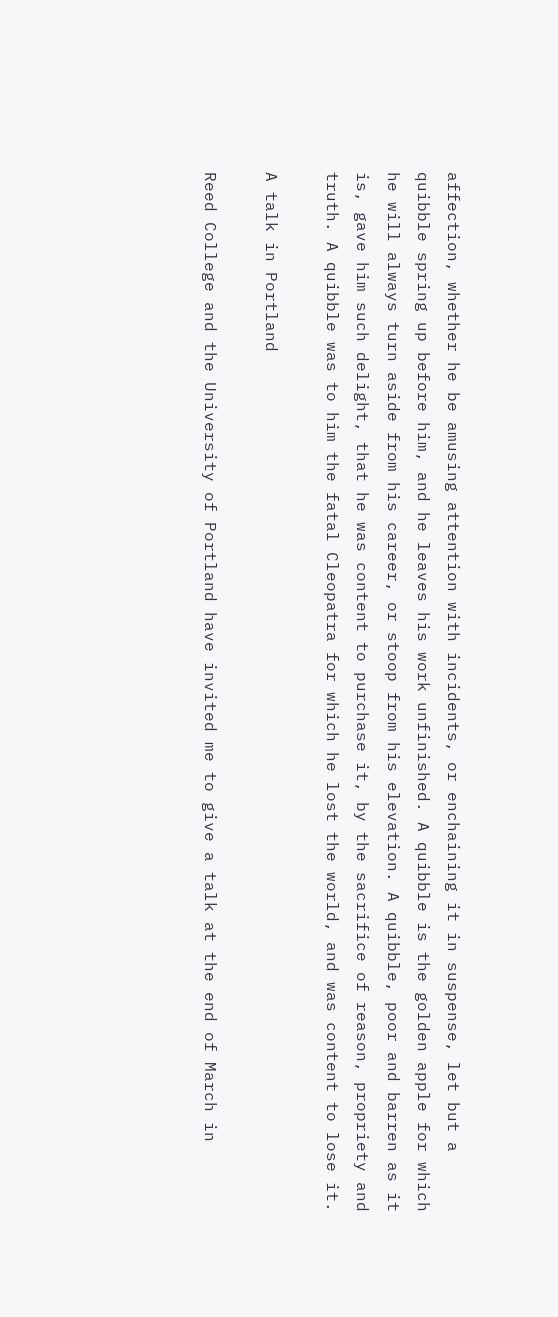affection, whether he be amusing attention with incidents, or enchaining it in suspense, let but a quibble spring up before him, and he leaves his work unfinished. A quibble is the golden apple for which he will always turn aside from his career, or stoop from his elevation. A quibble, poor and barren as it is, gave him such delight, that he was content to purchase it, by the sacrifice of reason, propriety and truth. A quibble was to him the fatal Cleopatra for which he lost the world, and was content to lose it.

A talk in Portland

Reed College and the University of Portland have invited me to give a talk at the end of March in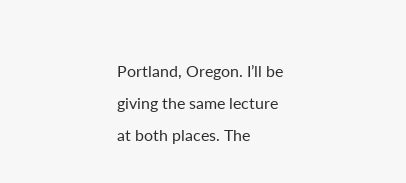Portland, Oregon. I’ll be giving the same lecture at both places. The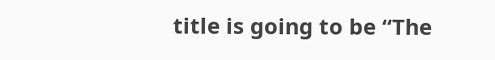title is going to be “The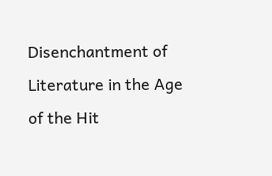Disenchantment of Literature in the Age of the Hit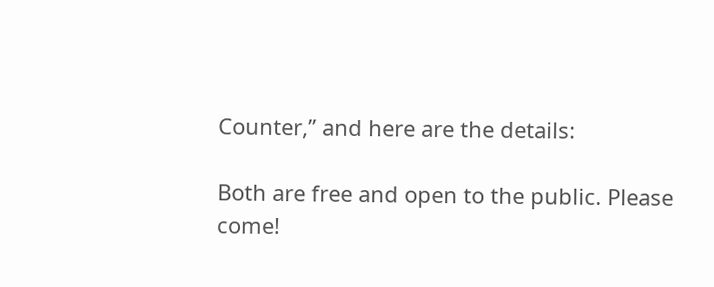Counter,” and here are the details:

Both are free and open to the public. Please come!